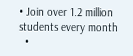• Join over 1.2 million students every month
  •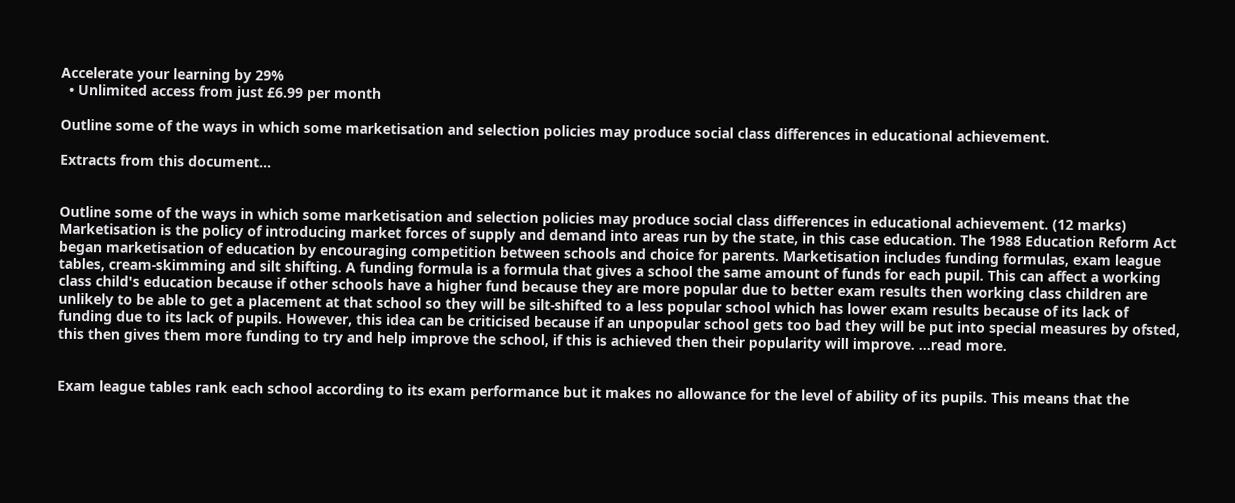Accelerate your learning by 29%
  • Unlimited access from just £6.99 per month

Outline some of the ways in which some marketisation and selection policies may produce social class differences in educational achievement.

Extracts from this document...


Outline some of the ways in which some marketisation and selection policies may produce social class differences in educational achievement. (12 marks) Marketisation is the policy of introducing market forces of supply and demand into areas run by the state, in this case education. The 1988 Education Reform Act began marketisation of education by encouraging competition between schools and choice for parents. Marketisation includes funding formulas, exam league tables, cream-skimming and silt shifting. A funding formula is a formula that gives a school the same amount of funds for each pupil. This can affect a working class child's education because if other schools have a higher fund because they are more popular due to better exam results then working class children are unlikely to be able to get a placement at that school so they will be silt-shifted to a less popular school which has lower exam results because of its lack of funding due to its lack of pupils. However, this idea can be criticised because if an unpopular school gets too bad they will be put into special measures by ofsted, this then gives them more funding to try and help improve the school, if this is achieved then their popularity will improve. ...read more.


Exam league tables rank each school according to its exam performance but it makes no allowance for the level of ability of its pupils. This means that the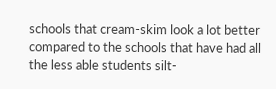schools that cream-skim look a lot better compared to the schools that have had all the less able students silt-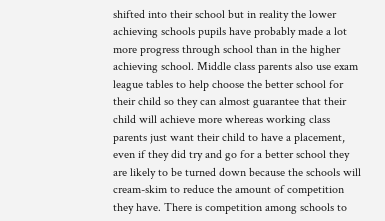shifted into their school but in reality the lower achieving schools pupils have probably made a lot more progress through school than in the higher achieving school. Middle class parents also use exam league tables to help choose the better school for their child so they can almost guarantee that their child will achieve more whereas working class parents just want their child to have a placement, even if they did try and go for a better school they are likely to be turned down because the schools will cream-skim to reduce the amount of competition they have. There is competition among schools to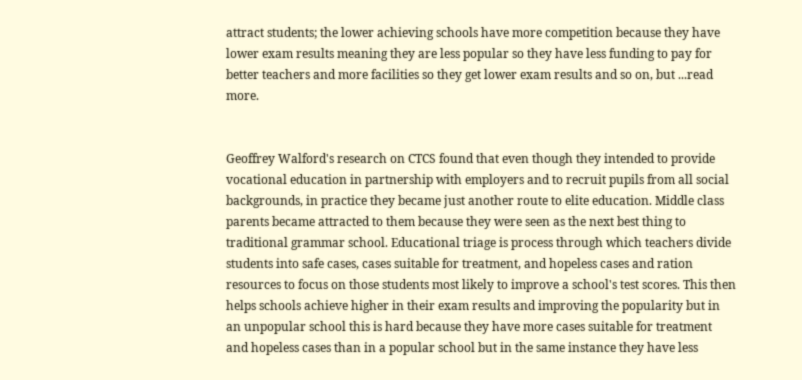attract students; the lower achieving schools have more competition because they have lower exam results meaning they are less popular so they have less funding to pay for better teachers and more facilities so they get lower exam results and so on, but ...read more.


Geoffrey Walford's research on CTCS found that even though they intended to provide vocational education in partnership with employers and to recruit pupils from all social backgrounds, in practice they became just another route to elite education. Middle class parents became attracted to them because they were seen as the next best thing to traditional grammar school. Educational triage is process through which teachers divide students into safe cases, cases suitable for treatment, and hopeless cases and ration resources to focus on those students most likely to improve a school's test scores. This then helps schools achieve higher in their exam results and improving the popularity but in an unpopular school this is hard because they have more cases suitable for treatment and hopeless cases than in a popular school but in the same instance they have less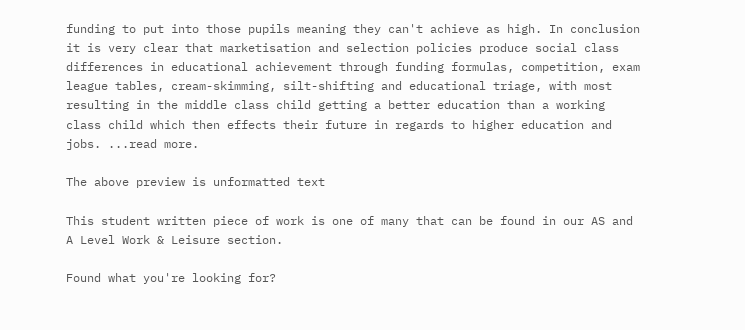funding to put into those pupils meaning they can't achieve as high. In conclusion it is very clear that marketisation and selection policies produce social class differences in educational achievement through funding formulas, competition, exam league tables, cream-skimming, silt-shifting and educational triage, with most resulting in the middle class child getting a better education than a working class child which then effects their future in regards to higher education and jobs. ...read more.

The above preview is unformatted text

This student written piece of work is one of many that can be found in our AS and A Level Work & Leisure section.

Found what you're looking for?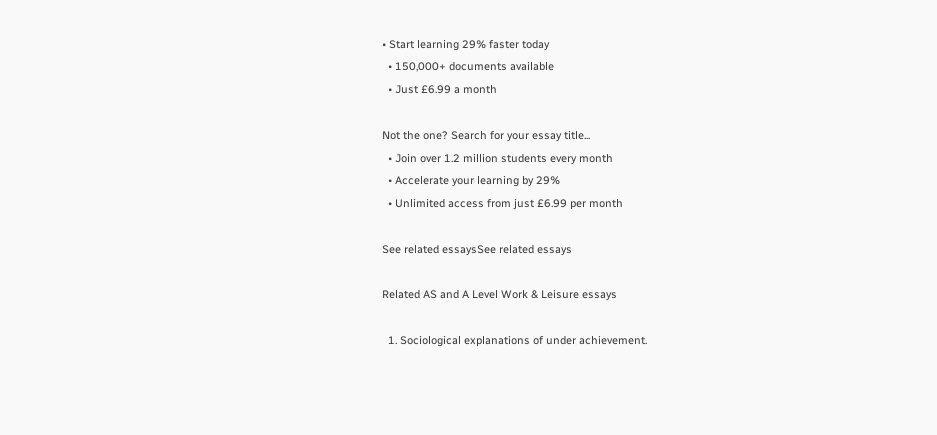• Start learning 29% faster today
  • 150,000+ documents available
  • Just £6.99 a month

Not the one? Search for your essay title...
  • Join over 1.2 million students every month
  • Accelerate your learning by 29%
  • Unlimited access from just £6.99 per month

See related essaysSee related essays

Related AS and A Level Work & Leisure essays

  1. Sociological explanations of under achievement.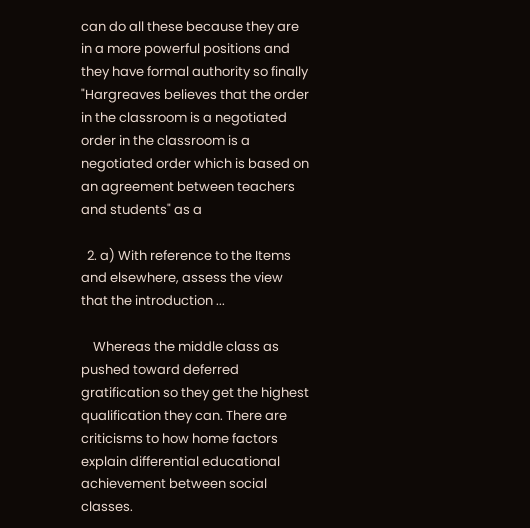can do all these because they are in a more powerful positions and they have formal authority so finally "Hargreaves believes that the order in the classroom is a negotiated order in the classroom is a negotiated order which is based on an agreement between teachers and students" as a

  2. a) With reference to the Items and elsewhere, assess the view that the introduction ...

    Whereas the middle class as pushed toward deferred gratification so they get the highest qualification they can. There are criticisms to how home factors explain differential educational achievement between social classes.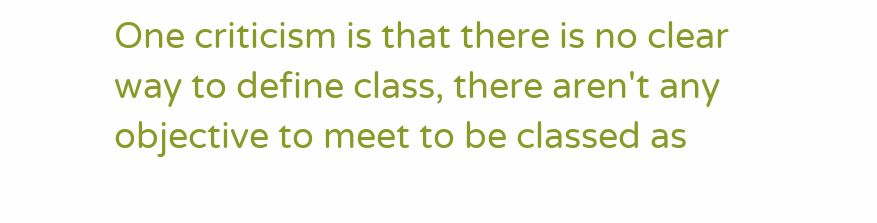One criticism is that there is no clear way to define class, there aren't any objective to meet to be classed as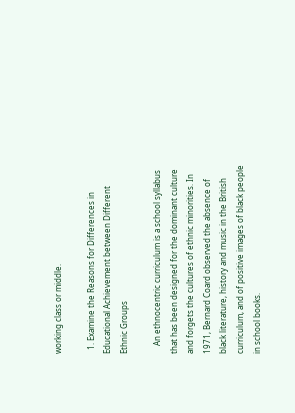working class or middle.

  1. Examine the Reasons for Differences in Educational Achievement between Different Ethnic Groups

    An ethnocentric curriculum is a school syllabus that has been designed for the dominant culture and forgets the cultures of ethnic minorities. In 1971, Bernard Coard observed the absence of black literature, history and music in the British curriculum, and of positive images of black people in school books.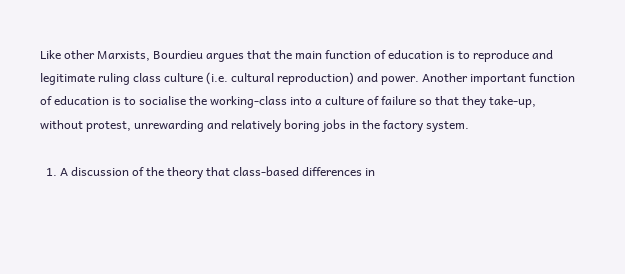Like other Marxists, Bourdieu argues that the main function of education is to reproduce and legitimate ruling class culture (i.e. cultural reproduction) and power. Another important function of education is to socialise the working-class into a culture of failure so that they take-up, without protest, unrewarding and relatively boring jobs in the factory system.

  1. A discussion of the theory that class-based differences in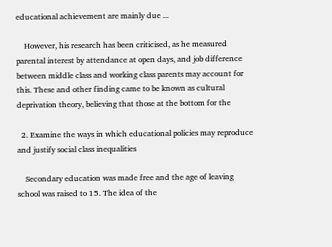educational achievement are mainly due ...

    However, his research has been criticised, as he measured parental interest by attendance at open days, and job difference between middle class and working class parents may account for this. These and other finding came to be known as cultural deprivation theory, believing that those at the bottom for the

  2. Examine the ways in which educational policies may reproduce and justify social class inequalities

    Secondary education was made free and the age of leaving school was raised to 15. The idea of the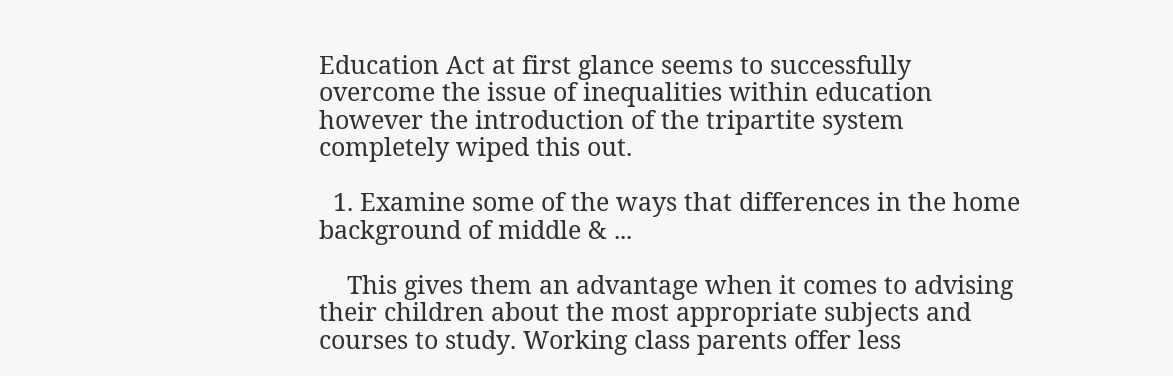Education Act at first glance seems to successfully overcome the issue of inequalities within education however the introduction of the tripartite system completely wiped this out.

  1. Examine some of the ways that differences in the home background of middle & ...

    This gives them an advantage when it comes to advising their children about the most appropriate subjects and courses to study. Working class parents offer less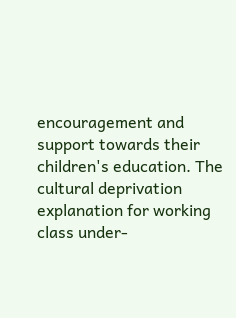encouragement and support towards their children's education. The cultural deprivation explanation for working class under-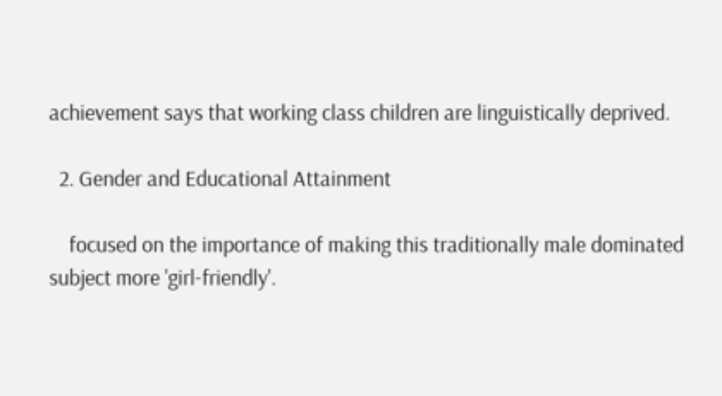achievement says that working class children are linguistically deprived.

  2. Gender and Educational Attainment

    focused on the importance of making this traditionally male dominated subject more 'girl-friendly'.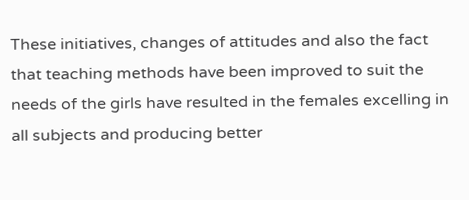These initiatives, changes of attitudes and also the fact that teaching methods have been improved to suit the needs of the girls have resulted in the females excelling in all subjects and producing better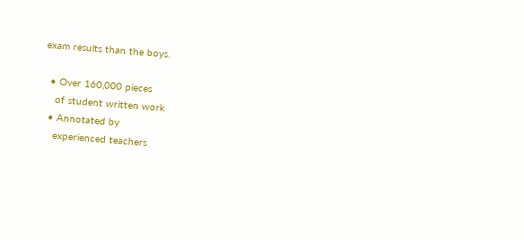exam results than the boys.

  • Over 160,000 pieces
    of student written work
  • Annotated by
    experienced teachers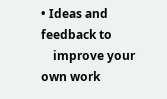• Ideas and feedback to
    improve your own work